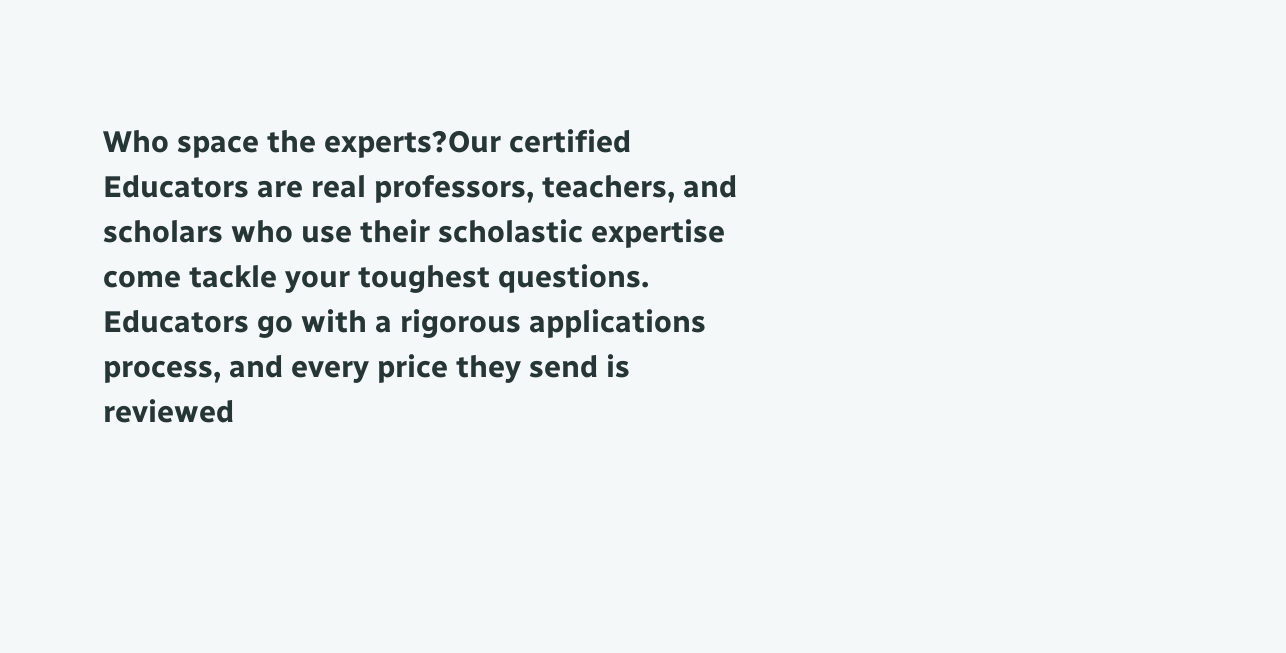Who space the experts?Our certified Educators are real professors, teachers, and scholars who use their scholastic expertise come tackle your toughest questions. Educators go with a rigorous applications process, and every price they send is reviewed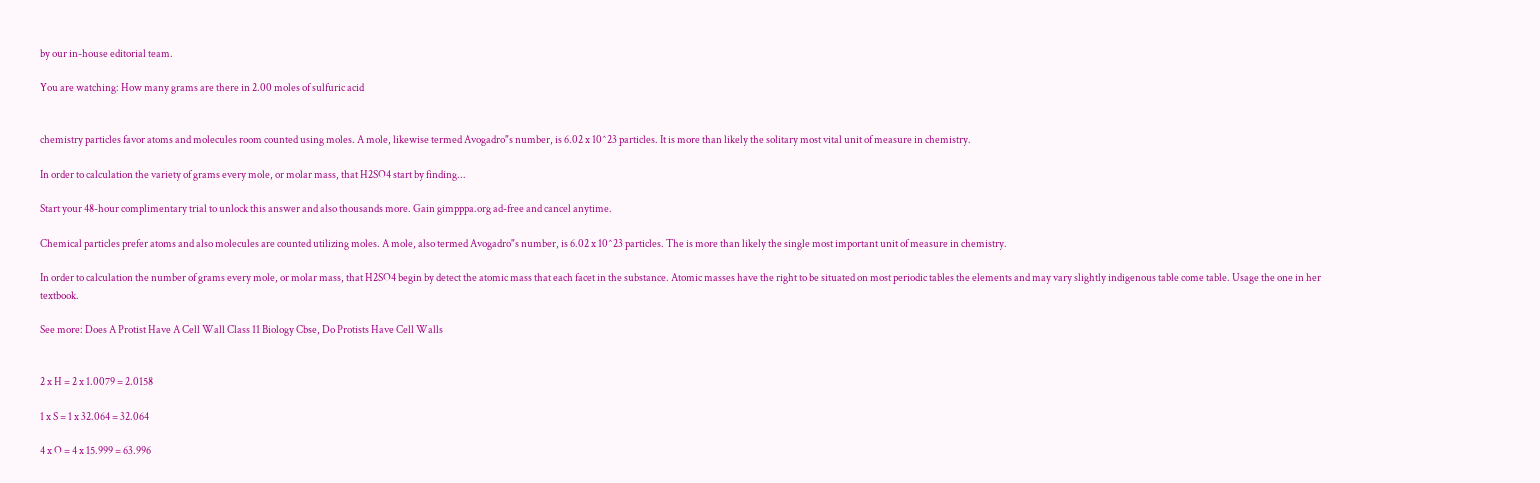by our in-house editorial team.

You are watching: How many grams are there in 2.00 moles of sulfuric acid


chemistry particles favor atoms and molecules room counted using moles. A mole, likewise termed Avogadro"s number, is 6.02 x 10^23 particles. It is more than likely the solitary most vital unit of measure in chemistry.

In order to calculation the variety of grams every mole, or molar mass, that H2SO4 start by finding...

Start your 48-hour complimentary trial to unlock this answer and also thousands more. Gain gimpppa.org ad-free and cancel anytime.

Chemical particles prefer atoms and also molecules are counted utilizing moles. A mole, also termed Avogadro"s number, is 6.02 x 10^23 particles. The is more than likely the single most important unit of measure in chemistry.

In order to calculation the number of grams every mole, or molar mass, that H2SO4 begin by detect the atomic mass that each facet in the substance. Atomic masses have the right to be situated on most periodic tables the elements and may vary slightly indigenous table come table. Usage the one in her textbook.

See more: Does A Protist Have A Cell Wall Class 11 Biology Cbse, Do Protists Have Cell Walls


2 x H = 2 x 1.0079 = 2.0158

1 x S = 1 x 32.064 = 32.064

4 x O = 4 x 15.999 = 63.996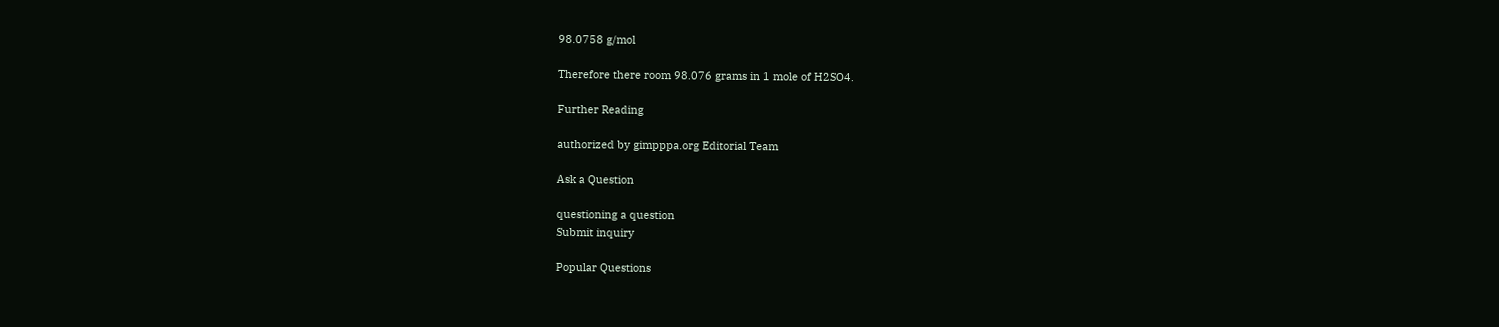98.0758 g/mol

Therefore there room 98.076 grams in 1 mole of H2SO4.

Further Reading

authorized by gimpppa.org Editorial Team

Ask a Question

questioning a question
Submit inquiry

Popular Questions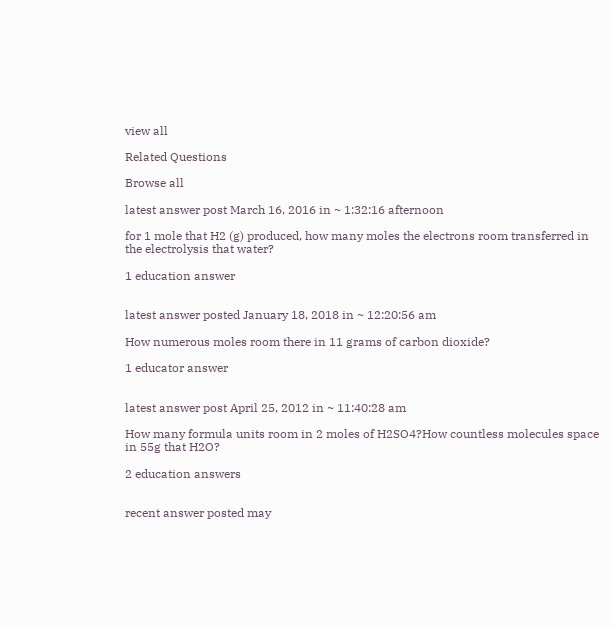view all

Related Questions

Browse all

latest answer post March 16, 2016 in ~ 1:32:16 afternoon

for 1 mole that H2 (g) produced, how many moles the electrons room transferred in the electrolysis that water?

1 education answer


latest answer posted January 18, 2018 in ~ 12:20:56 am

How numerous moles room there in 11 grams of carbon dioxide?

1 educator answer


latest answer post April 25, 2012 in ~ 11:40:28 am

How many formula units room in 2 moles of H2SO4?How countless molecules space in 55g that H2O?

2 education answers


recent answer posted may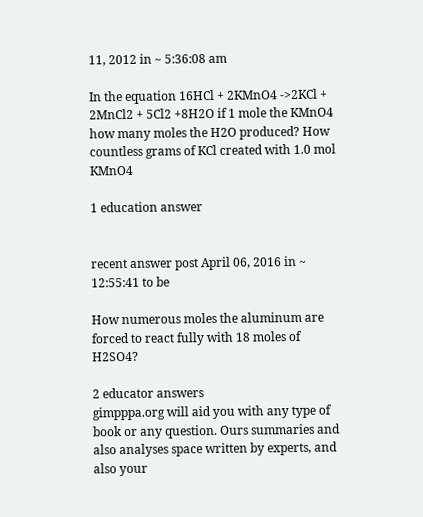11, 2012 in ~ 5:36:08 am

In the equation 16HCl + 2KMnO4 ->2KCl + 2MnCl2 + 5Cl2 +8H2O if 1 mole the KMnO4 how many moles the H2O produced? How countless grams of KCl created with 1.0 mol KMnO4

1 education answer


recent answer post April 06, 2016 in ~ 12:55:41 to be

How numerous moles the aluminum are forced to react fully with 18 moles of H2SO4?

2 educator answers
gimpppa.org will aid you with any type of book or any question. Ours summaries and also analyses space written by experts, and also your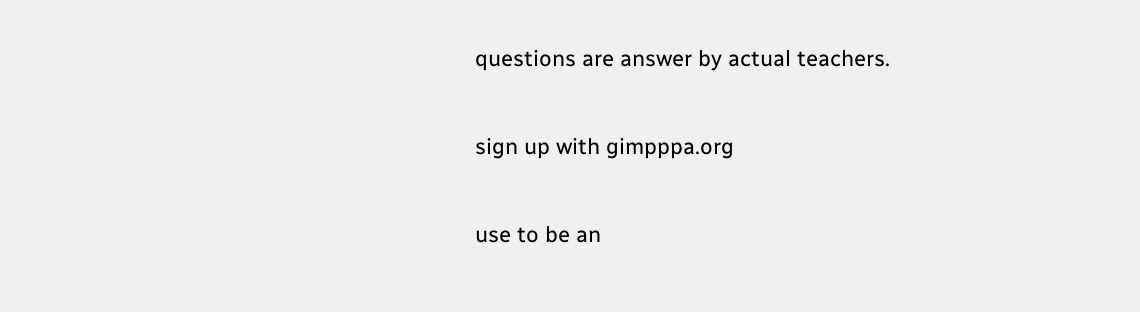questions are answer by actual teachers.

sign up with gimpppa.org

use to be an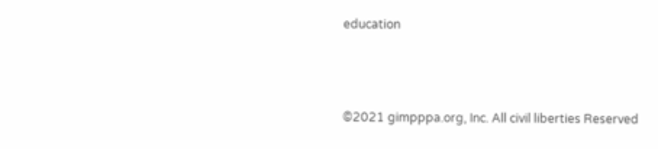education



©2021 gimpppa.org, Inc. All civil liberties Reserved